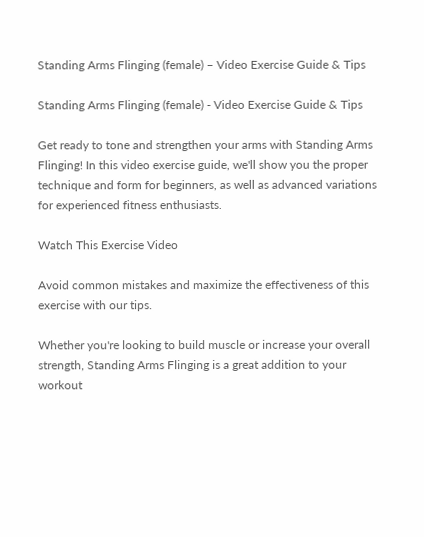Standing Arms Flinging (female) – Video Exercise Guide & Tips

Standing Arms Flinging (female) - Video Exercise Guide & Tips

Get ready to tone and strengthen your arms with Standing Arms Flinging! In this video exercise guide, we'll show you the proper technique and form for beginners, as well as advanced variations for experienced fitness enthusiasts.

Watch This Exercise Video

Avoid common mistakes and maximize the effectiveness of this exercise with our tips.

Whether you're looking to build muscle or increase your overall strength, Standing Arms Flinging is a great addition to your workout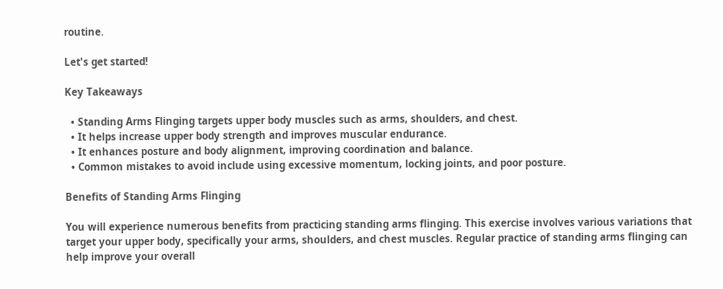routine.

Let's get started!

Key Takeaways

  • Standing Arms Flinging targets upper body muscles such as arms, shoulders, and chest.
  • It helps increase upper body strength and improves muscular endurance.
  • It enhances posture and body alignment, improving coordination and balance.
  • Common mistakes to avoid include using excessive momentum, locking joints, and poor posture.

Benefits of Standing Arms Flinging

You will experience numerous benefits from practicing standing arms flinging. This exercise involves various variations that target your upper body, specifically your arms, shoulders, and chest muscles. Regular practice of standing arms flinging can help improve your overall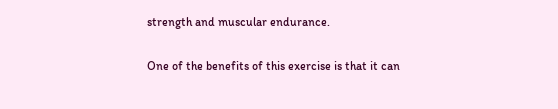strength and muscular endurance.

One of the benefits of this exercise is that it can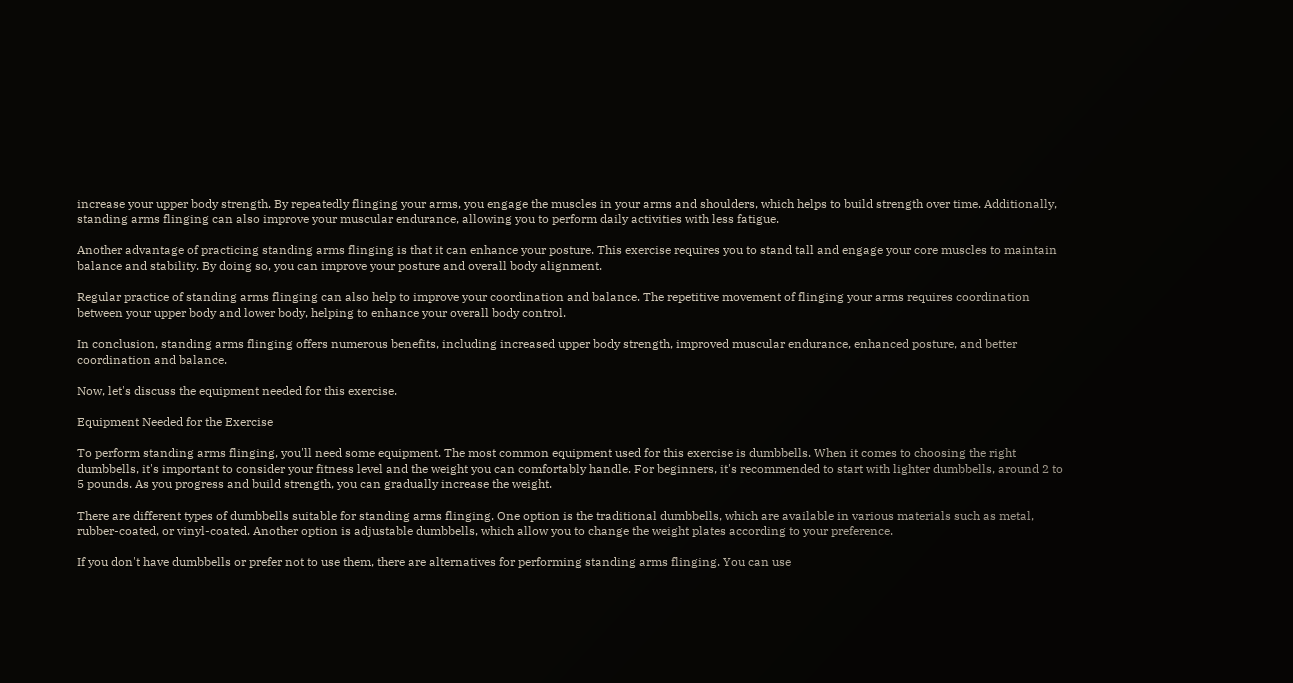increase your upper body strength. By repeatedly flinging your arms, you engage the muscles in your arms and shoulders, which helps to build strength over time. Additionally, standing arms flinging can also improve your muscular endurance, allowing you to perform daily activities with less fatigue.

Another advantage of practicing standing arms flinging is that it can enhance your posture. This exercise requires you to stand tall and engage your core muscles to maintain balance and stability. By doing so, you can improve your posture and overall body alignment.

Regular practice of standing arms flinging can also help to improve your coordination and balance. The repetitive movement of flinging your arms requires coordination between your upper body and lower body, helping to enhance your overall body control.

In conclusion, standing arms flinging offers numerous benefits, including increased upper body strength, improved muscular endurance, enhanced posture, and better coordination and balance.

Now, let's discuss the equipment needed for this exercise.

Equipment Needed for the Exercise

To perform standing arms flinging, you'll need some equipment. The most common equipment used for this exercise is dumbbells. When it comes to choosing the right dumbbells, it's important to consider your fitness level and the weight you can comfortably handle. For beginners, it's recommended to start with lighter dumbbells, around 2 to 5 pounds. As you progress and build strength, you can gradually increase the weight.

There are different types of dumbbells suitable for standing arms flinging. One option is the traditional dumbbells, which are available in various materials such as metal, rubber-coated, or vinyl-coated. Another option is adjustable dumbbells, which allow you to change the weight plates according to your preference.

If you don't have dumbbells or prefer not to use them, there are alternatives for performing standing arms flinging. You can use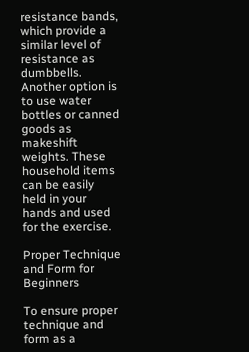resistance bands, which provide a similar level of resistance as dumbbells. Another option is to use water bottles or canned goods as makeshift weights. These household items can be easily held in your hands and used for the exercise.

Proper Technique and Form for Beginners

To ensure proper technique and form as a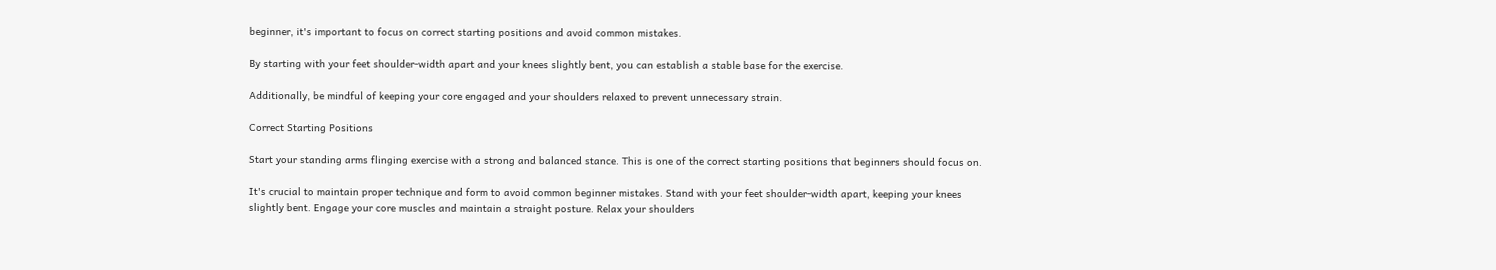beginner, it's important to focus on correct starting positions and avoid common mistakes.

By starting with your feet shoulder-width apart and your knees slightly bent, you can establish a stable base for the exercise.

Additionally, be mindful of keeping your core engaged and your shoulders relaxed to prevent unnecessary strain.

Correct Starting Positions

Start your standing arms flinging exercise with a strong and balanced stance. This is one of the correct starting positions that beginners should focus on.

It's crucial to maintain proper technique and form to avoid common beginner mistakes. Stand with your feet shoulder-width apart, keeping your knees slightly bent. Engage your core muscles and maintain a straight posture. Relax your shoulders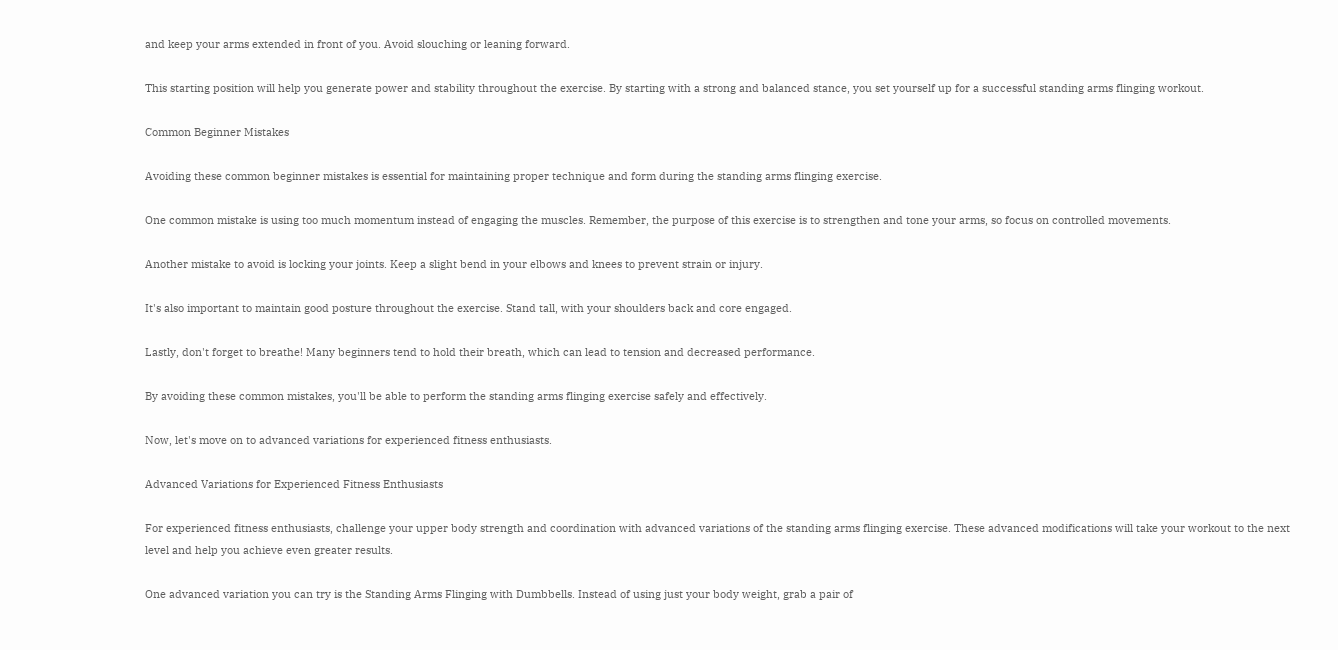and keep your arms extended in front of you. Avoid slouching or leaning forward.

This starting position will help you generate power and stability throughout the exercise. By starting with a strong and balanced stance, you set yourself up for a successful standing arms flinging workout.

Common Beginner Mistakes

Avoiding these common beginner mistakes is essential for maintaining proper technique and form during the standing arms flinging exercise.

One common mistake is using too much momentum instead of engaging the muscles. Remember, the purpose of this exercise is to strengthen and tone your arms, so focus on controlled movements.

Another mistake to avoid is locking your joints. Keep a slight bend in your elbows and knees to prevent strain or injury.

It's also important to maintain good posture throughout the exercise. Stand tall, with your shoulders back and core engaged.

Lastly, don't forget to breathe! Many beginners tend to hold their breath, which can lead to tension and decreased performance.

By avoiding these common mistakes, you'll be able to perform the standing arms flinging exercise safely and effectively.

Now, let's move on to advanced variations for experienced fitness enthusiasts.

Advanced Variations for Experienced Fitness Enthusiasts

For experienced fitness enthusiasts, challenge your upper body strength and coordination with advanced variations of the standing arms flinging exercise. These advanced modifications will take your workout to the next level and help you achieve even greater results.

One advanced variation you can try is the Standing Arms Flinging with Dumbbells. Instead of using just your body weight, grab a pair of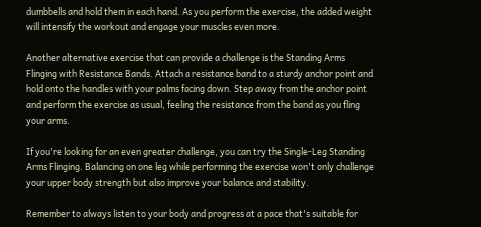dumbbells and hold them in each hand. As you perform the exercise, the added weight will intensify the workout and engage your muscles even more.

Another alternative exercise that can provide a challenge is the Standing Arms Flinging with Resistance Bands. Attach a resistance band to a sturdy anchor point and hold onto the handles with your palms facing down. Step away from the anchor point and perform the exercise as usual, feeling the resistance from the band as you fling your arms.

If you're looking for an even greater challenge, you can try the Single-Leg Standing Arms Flinging. Balancing on one leg while performing the exercise won't only challenge your upper body strength but also improve your balance and stability.

Remember to always listen to your body and progress at a pace that's suitable for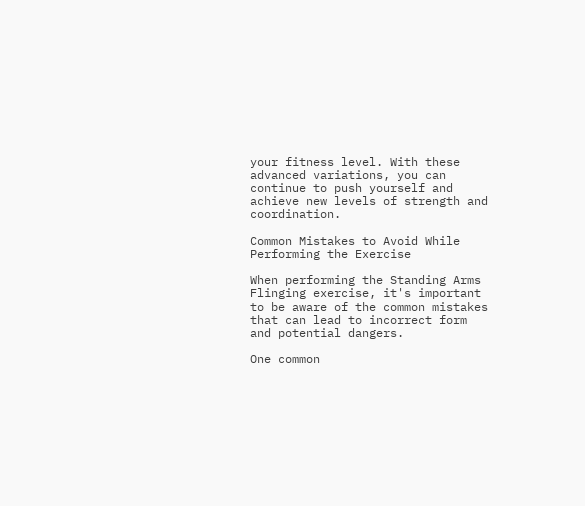your fitness level. With these advanced variations, you can continue to push yourself and achieve new levels of strength and coordination.

Common Mistakes to Avoid While Performing the Exercise

When performing the Standing Arms Flinging exercise, it's important to be aware of the common mistakes that can lead to incorrect form and potential dangers.

One common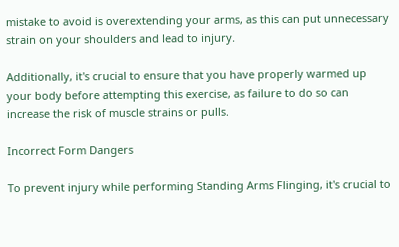mistake to avoid is overextending your arms, as this can put unnecessary strain on your shoulders and lead to injury.

Additionally, it's crucial to ensure that you have properly warmed up your body before attempting this exercise, as failure to do so can increase the risk of muscle strains or pulls.

Incorrect Form Dangers

To prevent injury while performing Standing Arms Flinging, it's crucial to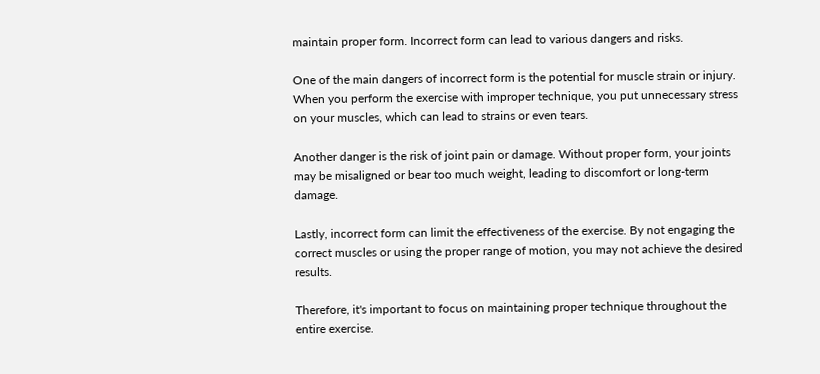maintain proper form. Incorrect form can lead to various dangers and risks.

One of the main dangers of incorrect form is the potential for muscle strain or injury. When you perform the exercise with improper technique, you put unnecessary stress on your muscles, which can lead to strains or even tears.

Another danger is the risk of joint pain or damage. Without proper form, your joints may be misaligned or bear too much weight, leading to discomfort or long-term damage.

Lastly, incorrect form can limit the effectiveness of the exercise. By not engaging the correct muscles or using the proper range of motion, you may not achieve the desired results.

Therefore, it's important to focus on maintaining proper technique throughout the entire exercise.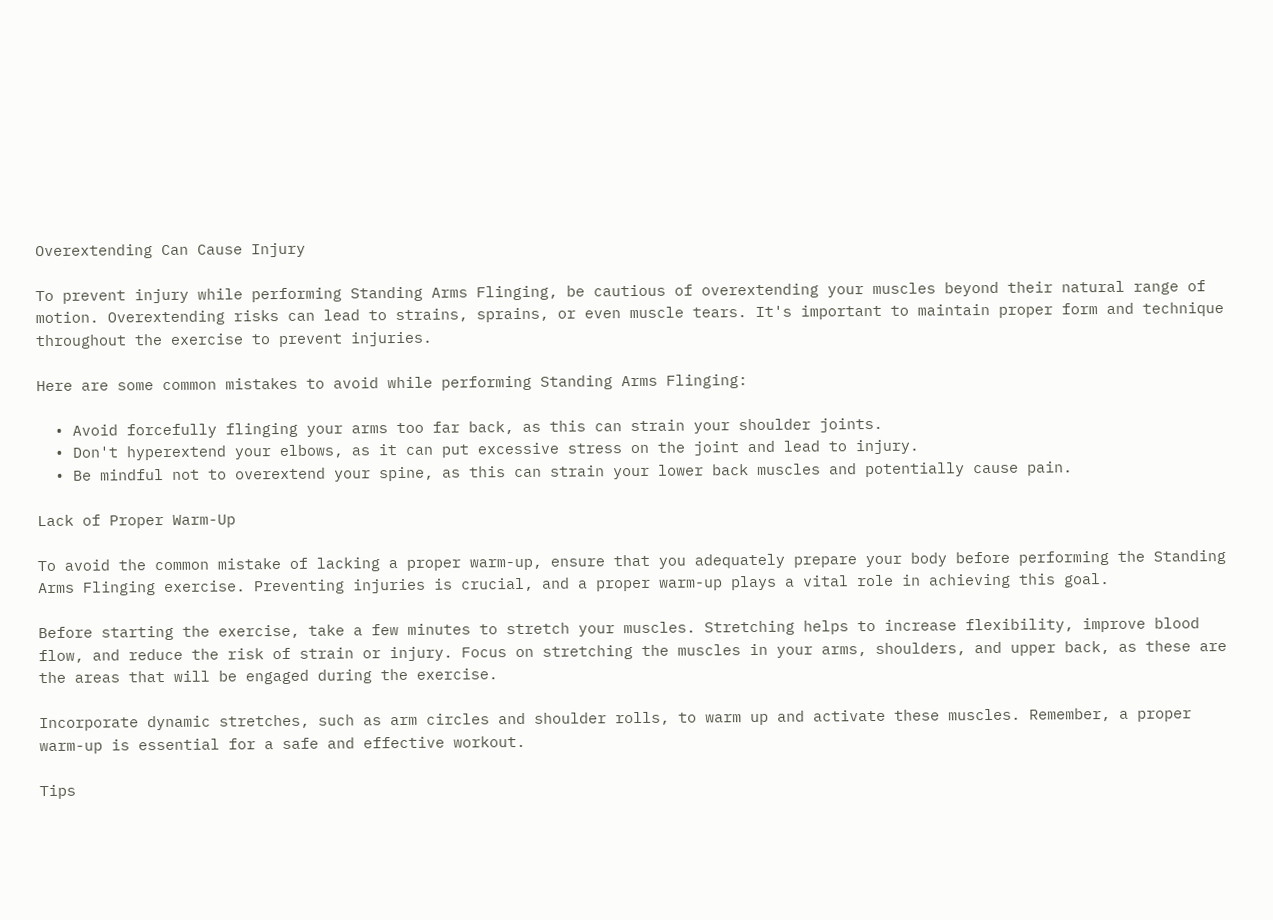Overextending Can Cause Injury

To prevent injury while performing Standing Arms Flinging, be cautious of overextending your muscles beyond their natural range of motion. Overextending risks can lead to strains, sprains, or even muscle tears. It's important to maintain proper form and technique throughout the exercise to prevent injuries.

Here are some common mistakes to avoid while performing Standing Arms Flinging:

  • Avoid forcefully flinging your arms too far back, as this can strain your shoulder joints.
  • Don't hyperextend your elbows, as it can put excessive stress on the joint and lead to injury.
  • Be mindful not to overextend your spine, as this can strain your lower back muscles and potentially cause pain.

Lack of Proper Warm-Up

To avoid the common mistake of lacking a proper warm-up, ensure that you adequately prepare your body before performing the Standing Arms Flinging exercise. Preventing injuries is crucial, and a proper warm-up plays a vital role in achieving this goal.

Before starting the exercise, take a few minutes to stretch your muscles. Stretching helps to increase flexibility, improve blood flow, and reduce the risk of strain or injury. Focus on stretching the muscles in your arms, shoulders, and upper back, as these are the areas that will be engaged during the exercise.

Incorporate dynamic stretches, such as arm circles and shoulder rolls, to warm up and activate these muscles. Remember, a proper warm-up is essential for a safe and effective workout.

Tips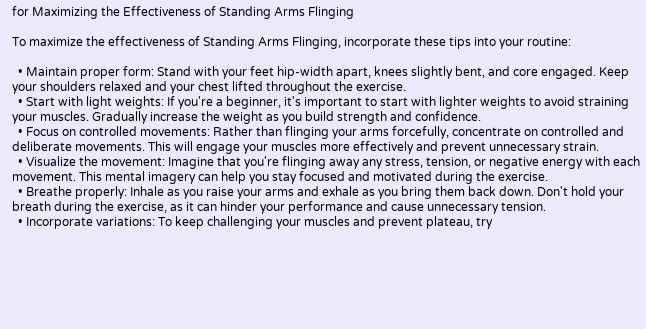for Maximizing the Effectiveness of Standing Arms Flinging

To maximize the effectiveness of Standing Arms Flinging, incorporate these tips into your routine:

  • Maintain proper form: Stand with your feet hip-width apart, knees slightly bent, and core engaged. Keep your shoulders relaxed and your chest lifted throughout the exercise.
  • Start with light weights: If you're a beginner, it's important to start with lighter weights to avoid straining your muscles. Gradually increase the weight as you build strength and confidence.
  • Focus on controlled movements: Rather than flinging your arms forcefully, concentrate on controlled and deliberate movements. This will engage your muscles more effectively and prevent unnecessary strain.
  • Visualize the movement: Imagine that you're flinging away any stress, tension, or negative energy with each movement. This mental imagery can help you stay focused and motivated during the exercise.
  • Breathe properly: Inhale as you raise your arms and exhale as you bring them back down. Don't hold your breath during the exercise, as it can hinder your performance and cause unnecessary tension.
  • Incorporate variations: To keep challenging your muscles and prevent plateau, try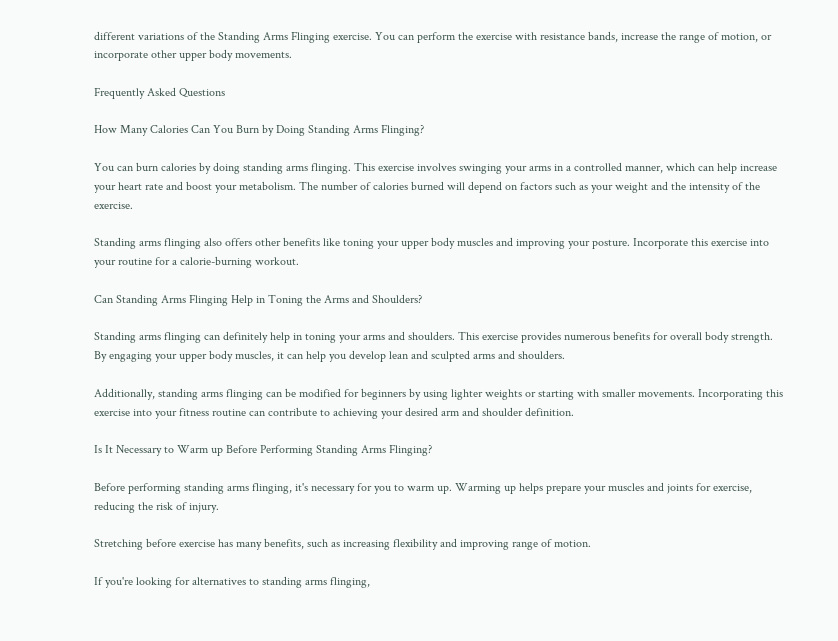different variations of the Standing Arms Flinging exercise. You can perform the exercise with resistance bands, increase the range of motion, or incorporate other upper body movements.

Frequently Asked Questions

How Many Calories Can You Burn by Doing Standing Arms Flinging?

You can burn calories by doing standing arms flinging. This exercise involves swinging your arms in a controlled manner, which can help increase your heart rate and boost your metabolism. The number of calories burned will depend on factors such as your weight and the intensity of the exercise.

Standing arms flinging also offers other benefits like toning your upper body muscles and improving your posture. Incorporate this exercise into your routine for a calorie-burning workout.

Can Standing Arms Flinging Help in Toning the Arms and Shoulders?

Standing arms flinging can definitely help in toning your arms and shoulders. This exercise provides numerous benefits for overall body strength. By engaging your upper body muscles, it can help you develop lean and sculpted arms and shoulders.

Additionally, standing arms flinging can be modified for beginners by using lighter weights or starting with smaller movements. Incorporating this exercise into your fitness routine can contribute to achieving your desired arm and shoulder definition.

Is It Necessary to Warm up Before Performing Standing Arms Flinging?

Before performing standing arms flinging, it's necessary for you to warm up. Warming up helps prepare your muscles and joints for exercise, reducing the risk of injury.

Stretching before exercise has many benefits, such as increasing flexibility and improving range of motion.

If you're looking for alternatives to standing arms flinging,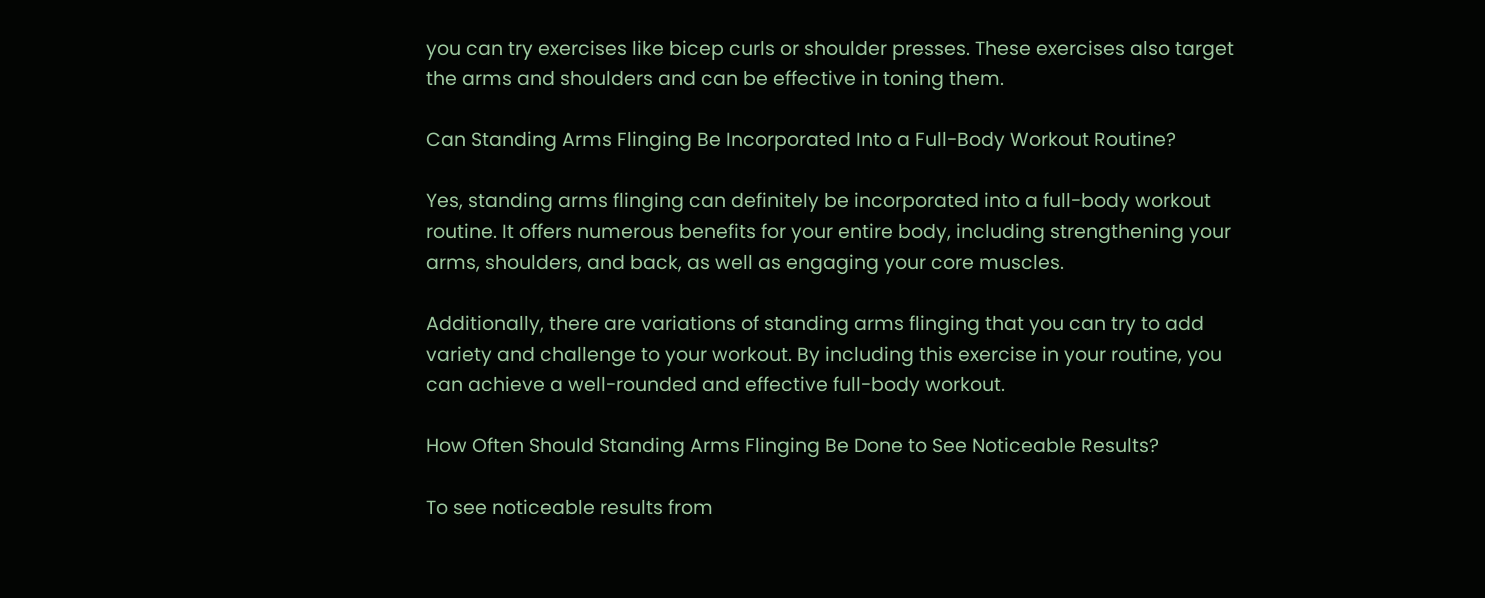you can try exercises like bicep curls or shoulder presses. These exercises also target the arms and shoulders and can be effective in toning them.

Can Standing Arms Flinging Be Incorporated Into a Full-Body Workout Routine?

Yes, standing arms flinging can definitely be incorporated into a full-body workout routine. It offers numerous benefits for your entire body, including strengthening your arms, shoulders, and back, as well as engaging your core muscles.

Additionally, there are variations of standing arms flinging that you can try to add variety and challenge to your workout. By including this exercise in your routine, you can achieve a well-rounded and effective full-body workout.

How Often Should Standing Arms Flinging Be Done to See Noticeable Results?

To see noticeable results from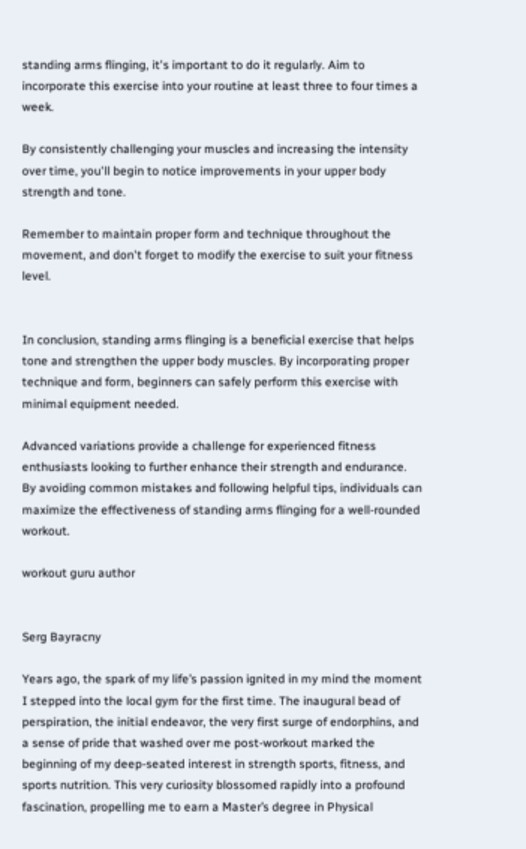standing arms flinging, it's important to do it regularly. Aim to incorporate this exercise into your routine at least three to four times a week.

By consistently challenging your muscles and increasing the intensity over time, you'll begin to notice improvements in your upper body strength and tone.

Remember to maintain proper form and technique throughout the movement, and don't forget to modify the exercise to suit your fitness level.


In conclusion, standing arms flinging is a beneficial exercise that helps tone and strengthen the upper body muscles. By incorporating proper technique and form, beginners can safely perform this exercise with minimal equipment needed.

Advanced variations provide a challenge for experienced fitness enthusiasts looking to further enhance their strength and endurance. By avoiding common mistakes and following helpful tips, individuals can maximize the effectiveness of standing arms flinging for a well-rounded workout.

workout guru author


Serg Bayracny

Years ago, the spark of my life’s passion ignited in my mind the moment I stepped into the local gym for the first time. The inaugural bead of perspiration, the initial endeavor, the very first surge of endorphins, and a sense of pride that washed over me post-workout marked the beginning of my deep-seated interest in strength sports, fitness, and sports nutrition. This very curiosity blossomed rapidly into a profound fascination, propelling me to earn a Master’s degree in Physical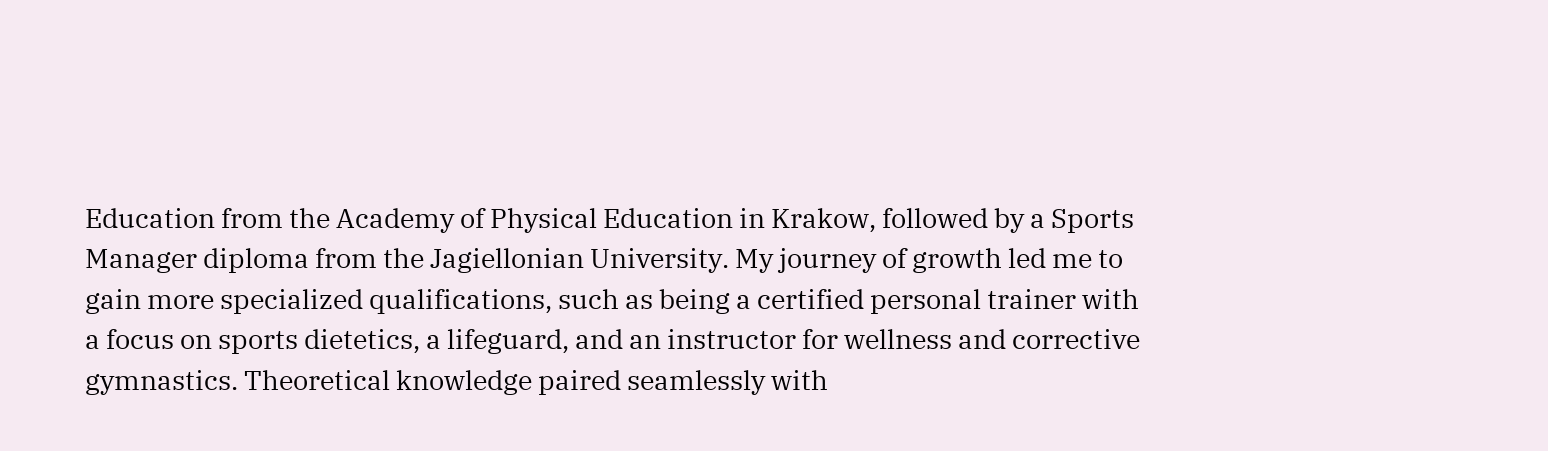Education from the Academy of Physical Education in Krakow, followed by a Sports Manager diploma from the Jagiellonian University. My journey of growth led me to gain more specialized qualifications, such as being a certified personal trainer with a focus on sports dietetics, a lifeguard, and an instructor for wellness and corrective gymnastics. Theoretical knowledge paired seamlessly with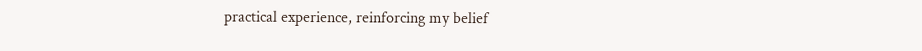practical experience, reinforcing my belief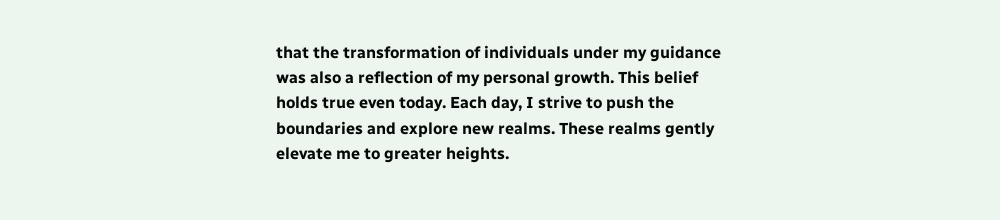that the transformation of individuals under my guidance was also a reflection of my personal growth. This belief holds true even today. Each day, I strive to push the boundaries and explore new realms. These realms gently elevate me to greater heights.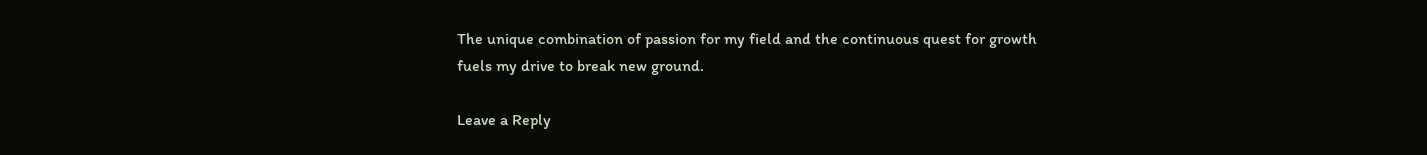The unique combination of passion for my field and the continuous quest for growth fuels my drive to break new ground.

Leave a Reply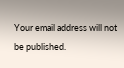Your email address will not be published.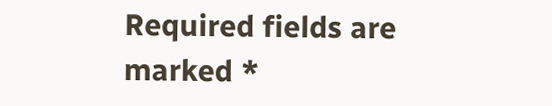Required fields are marked *